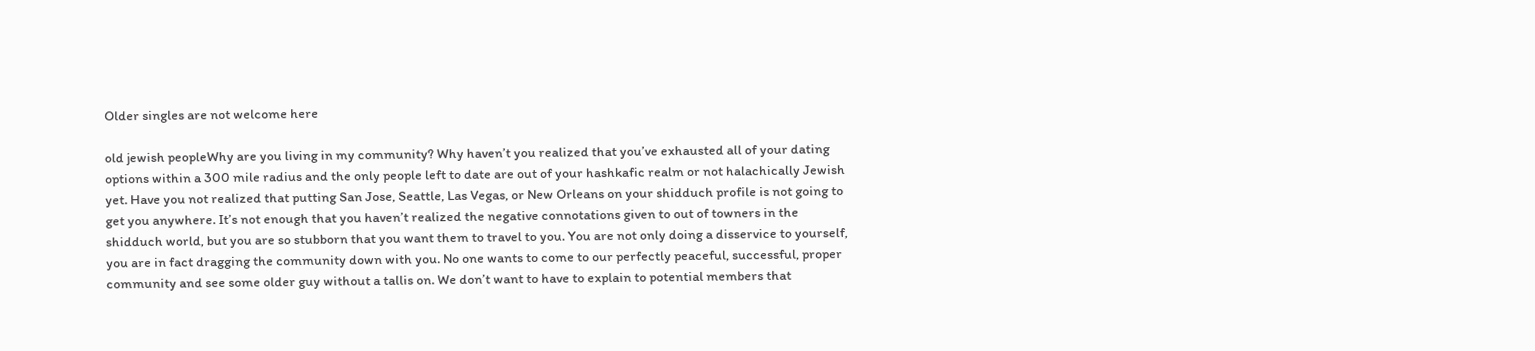Older singles are not welcome here

old jewish peopleWhy are you living in my community? Why haven’t you realized that you’ve exhausted all of your dating options within a 300 mile radius and the only people left to date are out of your hashkafic realm or not halachically Jewish yet. Have you not realized that putting San Jose, Seattle, Las Vegas, or New Orleans on your shidduch profile is not going to get you anywhere. It’s not enough that you haven’t realized the negative connotations given to out of towners in the shidduch world, but you are so stubborn that you want them to travel to you. You are not only doing a disservice to yourself, you are in fact dragging the community down with you. No one wants to come to our perfectly peaceful, successful, proper community and see some older guy without a tallis on. We don’t want to have to explain to potential members that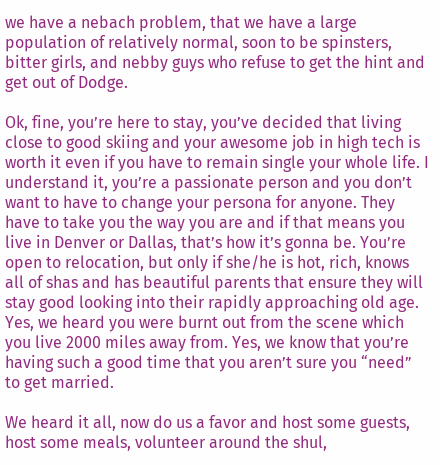we have a nebach problem, that we have a large population of relatively normal, soon to be spinsters, bitter girls, and nebby guys who refuse to get the hint and get out of Dodge.

Ok, fine, you’re here to stay, you’ve decided that living close to good skiing and your awesome job in high tech is worth it even if you have to remain single your whole life. I understand it, you’re a passionate person and you don’t want to have to change your persona for anyone. They have to take you the way you are and if that means you live in Denver or Dallas, that’s how it’s gonna be. You’re open to relocation, but only if she/he is hot, rich, knows all of shas and has beautiful parents that ensure they will stay good looking into their rapidly approaching old age. Yes, we heard you were burnt out from the scene which you live 2000 miles away from. Yes, we know that you’re having such a good time that you aren’t sure you “need” to get married.

We heard it all, now do us a favor and host some guests, host some meals, volunteer around the shul,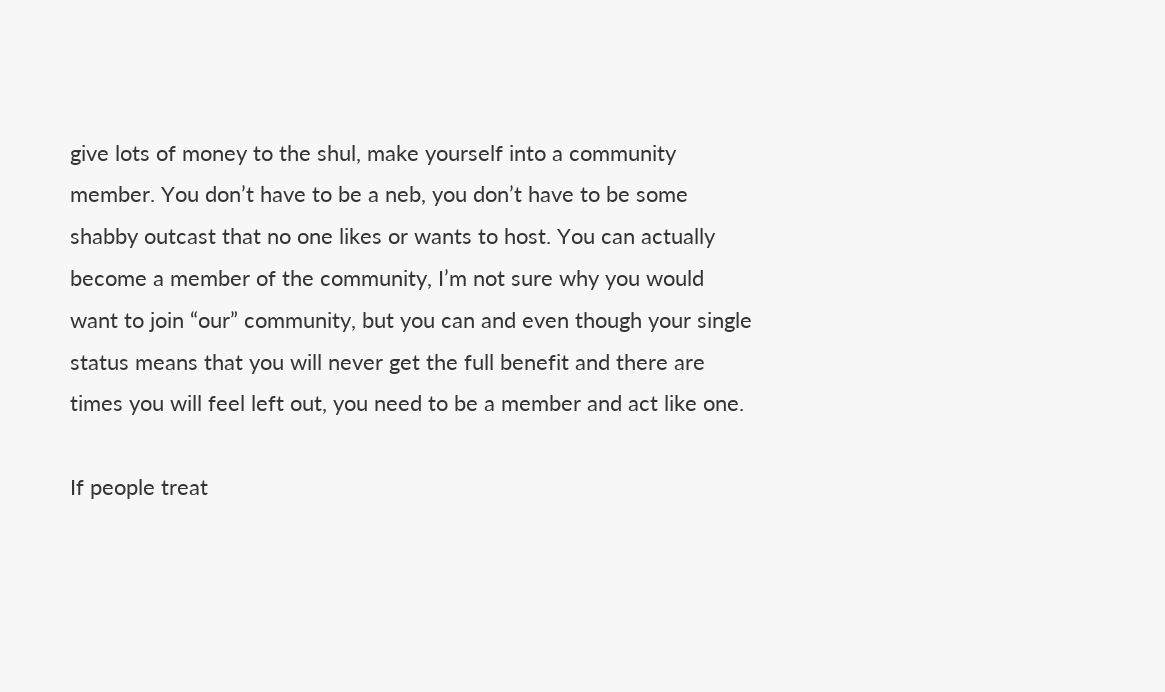give lots of money to the shul, make yourself into a community member. You don’t have to be a neb, you don’t have to be some shabby outcast that no one likes or wants to host. You can actually become a member of the community, I’m not sure why you would want to join “our” community, but you can and even though your single status means that you will never get the full benefit and there are times you will feel left out, you need to be a member and act like one.

If people treat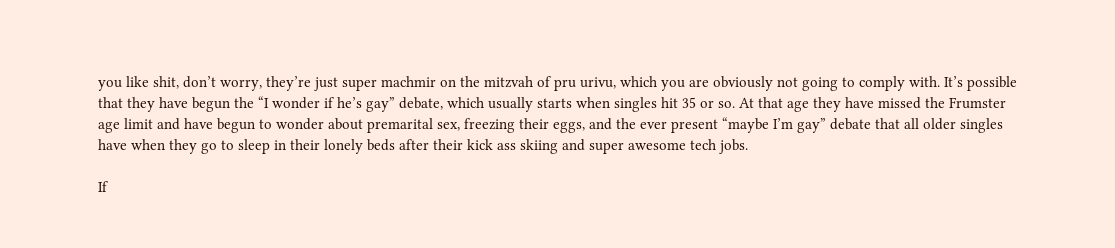you like shit, don’t worry, they’re just super machmir on the mitzvah of pru urivu, which you are obviously not going to comply with. It’s possible that they have begun the “I wonder if he’s gay” debate, which usually starts when singles hit 35 or so. At that age they have missed the Frumster age limit and have begun to wonder about premarital sex, freezing their eggs, and the ever present “maybe I’m gay” debate that all older singles have when they go to sleep in their lonely beds after their kick ass skiing and super awesome tech jobs.

If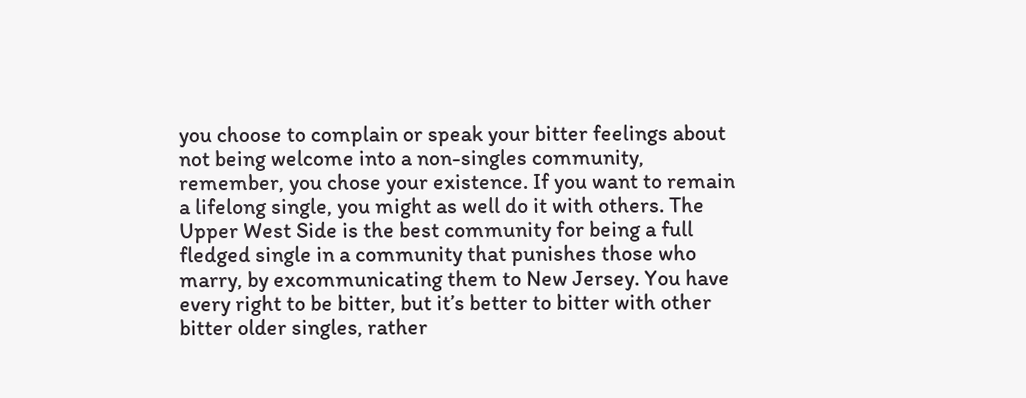you choose to complain or speak your bitter feelings about not being welcome into a non-singles community, remember, you chose your existence. If you want to remain a lifelong single, you might as well do it with others. The Upper West Side is the best community for being a full fledged single in a community that punishes those who marry, by excommunicating them to New Jersey. You have every right to be bitter, but it’s better to bitter with other bitter older singles, rather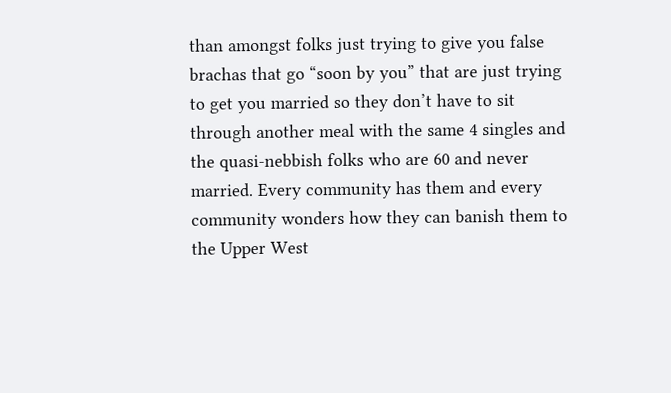than amongst folks just trying to give you false brachas that go “soon by you” that are just trying to get you married so they don’t have to sit through another meal with the same 4 singles and the quasi-nebbish folks who are 60 and never married. Every community has them and every community wonders how they can banish them to the Upper West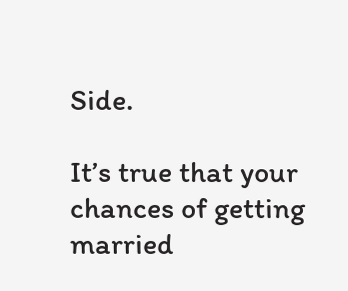Side.

It’s true that your chances of getting married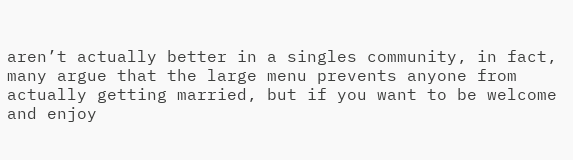aren’t actually better in a singles community, in fact, many argue that the large menu prevents anyone from actually getting married, but if you want to be welcome and enjoy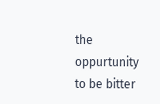the oppurtunity to be bitter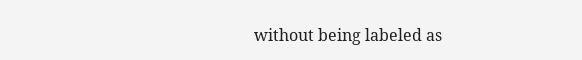without being labeled as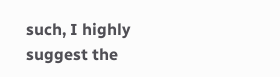such, I highly suggest the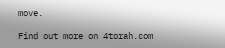move.

Find out more on 4torah.com